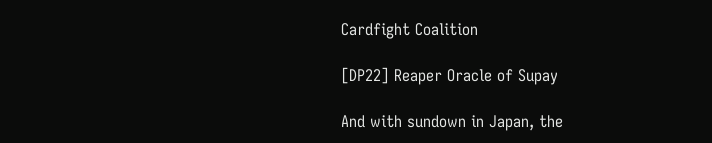Cardfight Coalition

[DP22] Reaper Oracle of Supay

And with sundown in Japan, the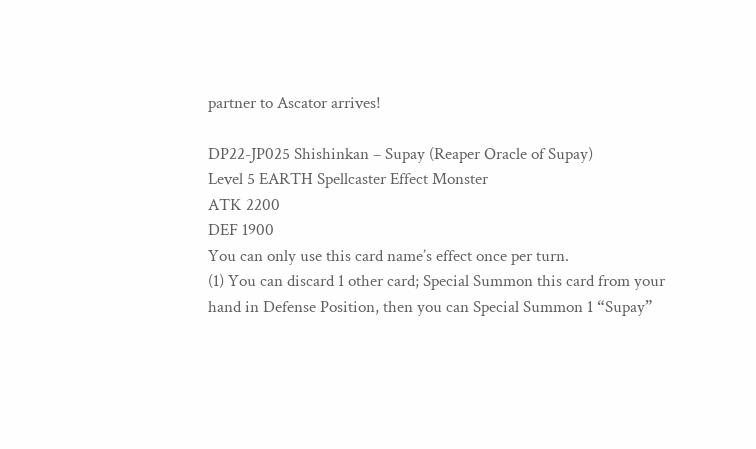partner to Ascator arrives!

DP22-JP025 Shishinkan – Supay (Reaper Oracle of Supay)
Level 5 EARTH Spellcaster Effect Monster
ATK 2200
DEF 1900
You can only use this card name’s effect once per turn.
(1) You can discard 1 other card; Special Summon this card from your hand in Defense Position, then you can Special Summon 1 “Supay”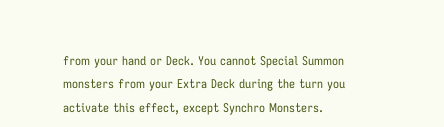from your hand or Deck. You cannot Special Summon monsters from your Extra Deck during the turn you activate this effect, except Synchro Monsters.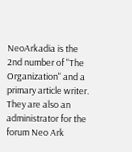NeoArkadia is the 2nd number of "The Organization" and a primary article writer. They are also an administrator for the forum Neo Ark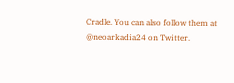Cradle. You can also follow them at @neoarkadia24 on Twitter.